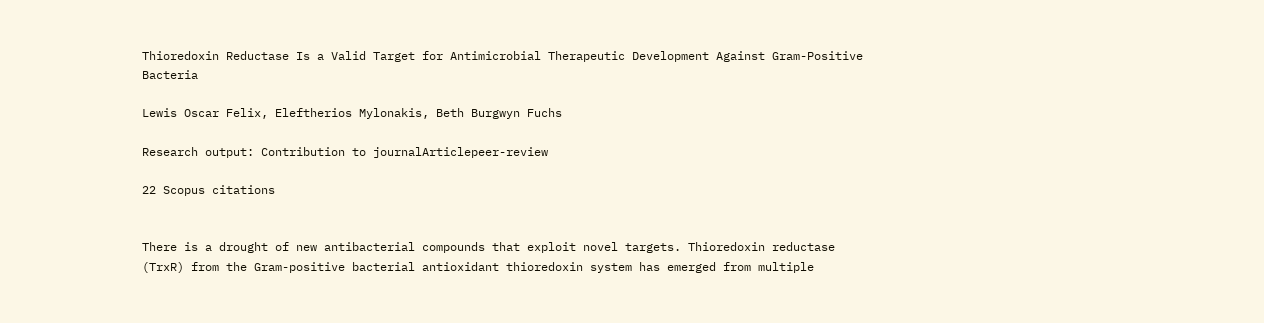Thioredoxin Reductase Is a Valid Target for Antimicrobial Therapeutic Development Against Gram-Positive Bacteria

Lewis Oscar Felix, Eleftherios Mylonakis, Beth Burgwyn Fuchs

Research output: Contribution to journalArticlepeer-review

22 Scopus citations


There is a drought of new antibacterial compounds that exploit novel targets. Thioredoxin reductase (TrxR) from the Gram-positive bacterial antioxidant thioredoxin system has emerged from multiple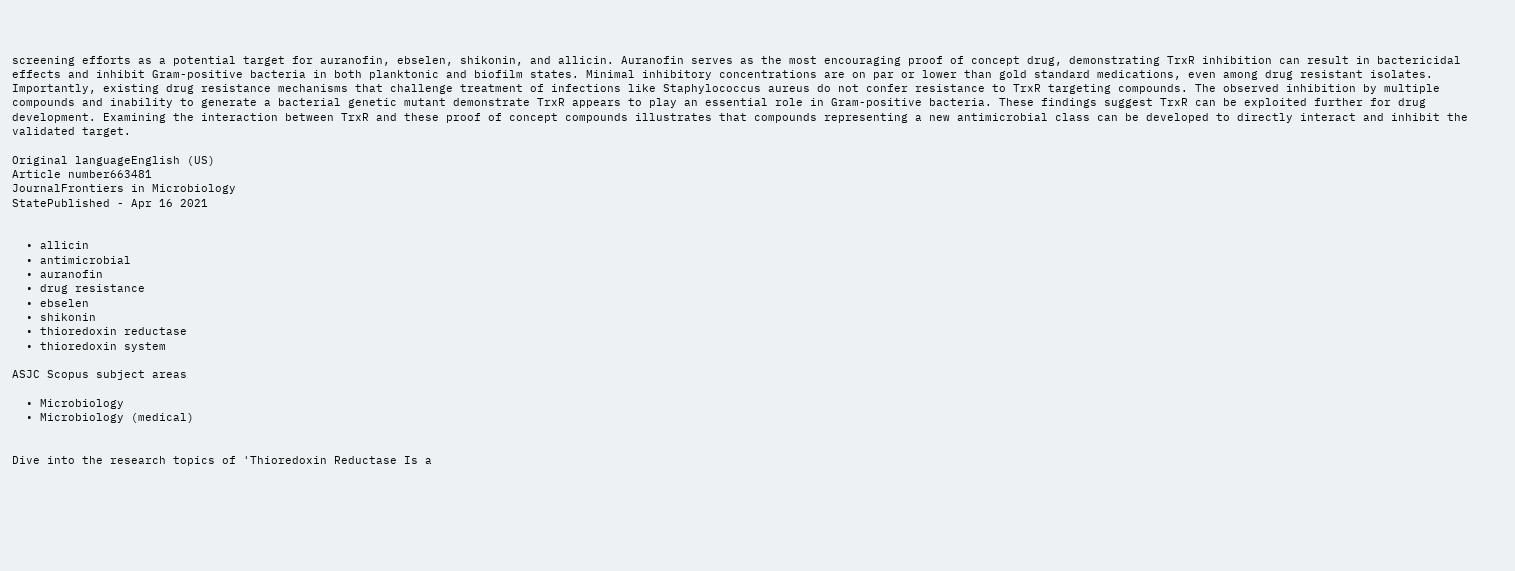screening efforts as a potential target for auranofin, ebselen, shikonin, and allicin. Auranofin serves as the most encouraging proof of concept drug, demonstrating TrxR inhibition can result in bactericidal effects and inhibit Gram-positive bacteria in both planktonic and biofilm states. Minimal inhibitory concentrations are on par or lower than gold standard medications, even among drug resistant isolates. Importantly, existing drug resistance mechanisms that challenge treatment of infections like Staphylococcus aureus do not confer resistance to TrxR targeting compounds. The observed inhibition by multiple compounds and inability to generate a bacterial genetic mutant demonstrate TrxR appears to play an essential role in Gram-positive bacteria. These findings suggest TrxR can be exploited further for drug development. Examining the interaction between TrxR and these proof of concept compounds illustrates that compounds representing a new antimicrobial class can be developed to directly interact and inhibit the validated target.

Original languageEnglish (US)
Article number663481
JournalFrontiers in Microbiology
StatePublished - Apr 16 2021


  • allicin
  • antimicrobial
  • auranofin
  • drug resistance
  • ebselen
  • shikonin
  • thioredoxin reductase
  • thioredoxin system

ASJC Scopus subject areas

  • Microbiology
  • Microbiology (medical)


Dive into the research topics of 'Thioredoxin Reductase Is a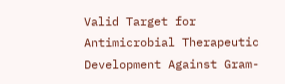Valid Target for Antimicrobial Therapeutic Development Against Gram-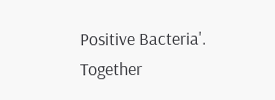Positive Bacteria'. Together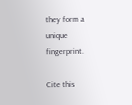they form a unique fingerprint.

Cite this